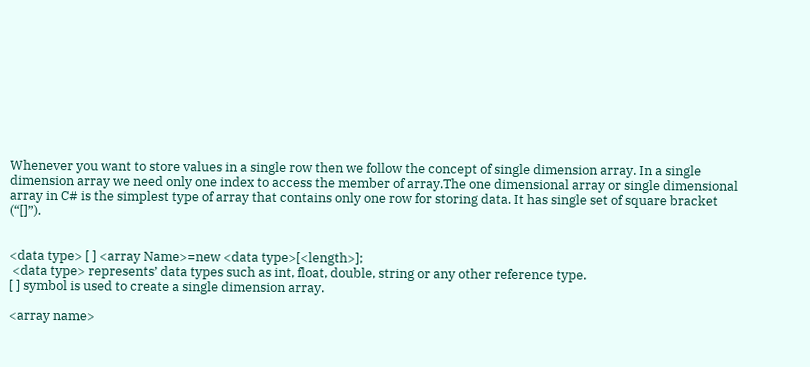Whenever you want to store values in a single row then we follow the concept of single dimension array. In a single dimension array we need only one index to access the member of array.The one dimensional array or single dimensional array in C# is the simplest type of array that contains only one row for storing data. It has single set of square bracket (“[]”).


<data type> [ ] <array Name>=new <data type>[<length>];
 <data type> represents’ data types such as int, float, double, string or any other reference type.
[ ] symbol is used to create a single dimension array.

<array name>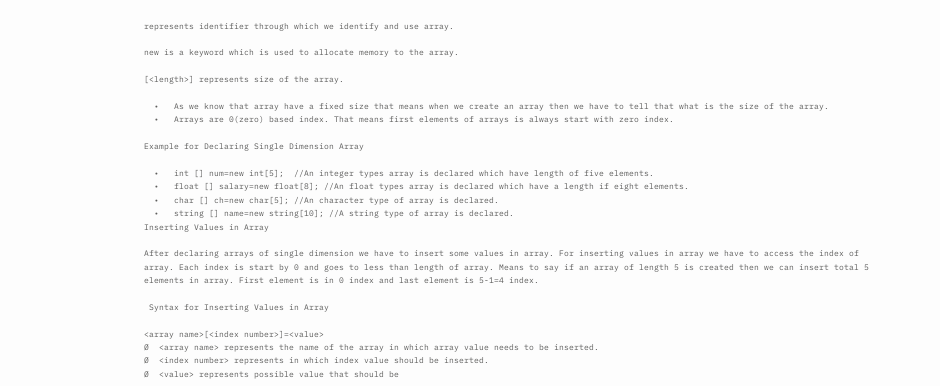represents identifier through which we identify and use array.

new is a keyword which is used to allocate memory to the array.

[<length>] represents size of the array.

  •   As we know that array have a fixed size that means when we create an array then we have to tell that what is the size of the array.
  •   Arrays are 0(zero) based index. That means first elements of arrays is always start with zero index.

Example for Declaring Single Dimension Array

  •   int [] num=new int[5];  //An integer types array is declared which have length of five elements.
  •   float [] salary=new float[8]; //An float types array is declared which have a length if eight elements.
  •   char [] ch=new char[5]; //An character type of array is declared.
  •   string [] name=new string[10]; //A string type of array is declared.
Inserting Values in Array

After declaring arrays of single dimension we have to insert some values in array. For inserting values in array we have to access the index of array. Each index is start by 0 and goes to less than length of array. Means to say if an array of length 5 is created then we can insert total 5 elements in array. First element is in 0 index and last element is 5-1=4 index.

 Syntax for Inserting Values in Array

<array name>[<index number>]=<value>
Ø  <array name> represents the name of the array in which array value needs to be inserted.
Ø  <index number> represents in which index value should be inserted.
Ø  <value> represents possible value that should be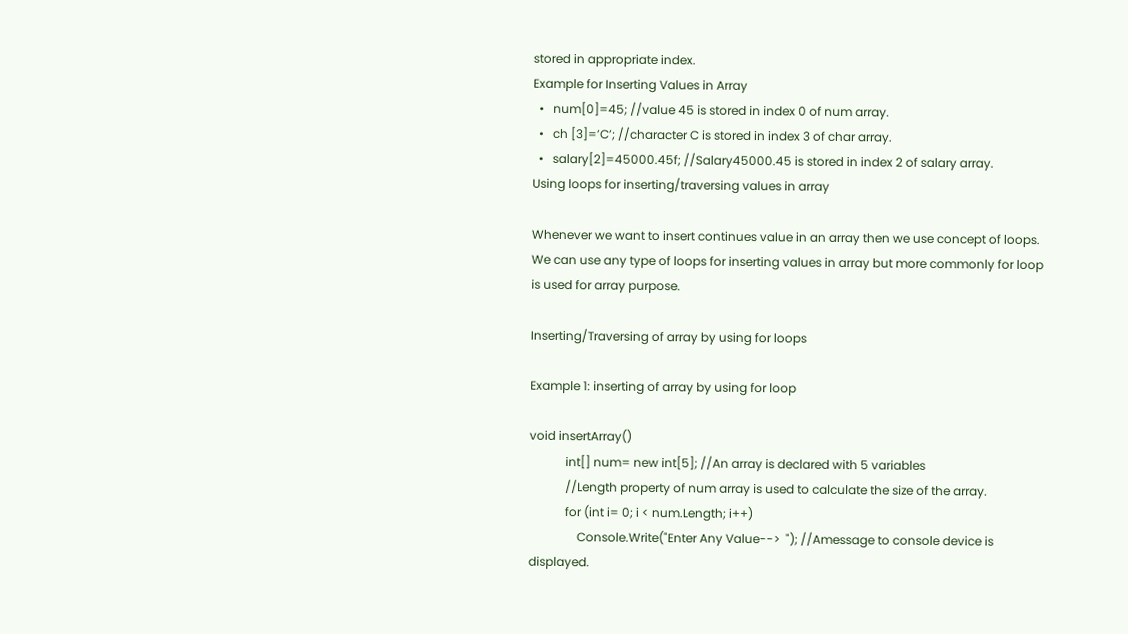stored in appropriate index.
Example for Inserting Values in Array
  •   num[0]=45; //value 45 is stored in index 0 of num array.
  •   ch [3]=’C’; //character C is stored in index 3 of char array.
  •   salary[2]=45000.45f; //Salary45000.45 is stored in index 2 of salary array.
Using loops for inserting/traversing values in array

Whenever we want to insert continues value in an array then we use concept of loops. We can use any type of loops for inserting values in array but more commonly for loop is used for array purpose.

Inserting/Traversing of array by using for loops

Example 1: inserting of array by using for loop

void insertArray()
            int[] num= new int[5]; //An array is declared with 5 variables
            //Length property of num array is used to calculate the size of the array.
            for (int i= 0; i < num.Length; i++)
                Console.Write("Enter Any Value-->  "); //Amessage to console device is displayed.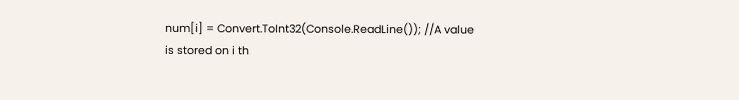num[i] = Convert.ToInt32(Console.ReadLine()); //A value is stored on i th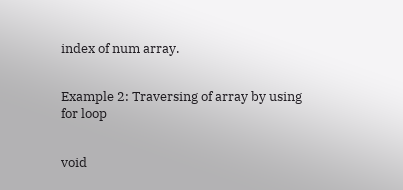index of num array.


Example 2: Traversing of array by using for loop


void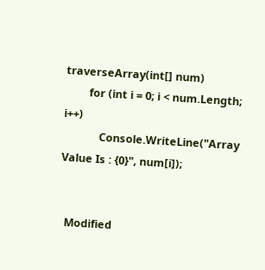traverseArray(int[] num)
        for (int i = 0; i < num.Length; i++)
            Console.WriteLine("Array Value Is : {0}", num[i]);


  Modified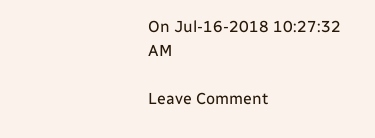On Jul-16-2018 10:27:32 AM

Leave Comment